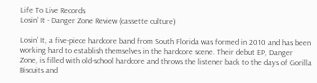Life To Live Records
Losin’ It - Danger Zone Review (cassette culture)

Losin’ It, a five-piece hardcore band from South Florida was formed in 2010 and has been working hard to establish themselves in the hardcore scene. Their debut EP, Danger Zone, is filled with old-school hardcore and throws the listener back to the days of Gorilla Biscuits and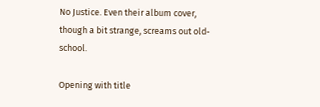No Justice. Even their album cover, though a bit strange, screams out old-school.

Opening with title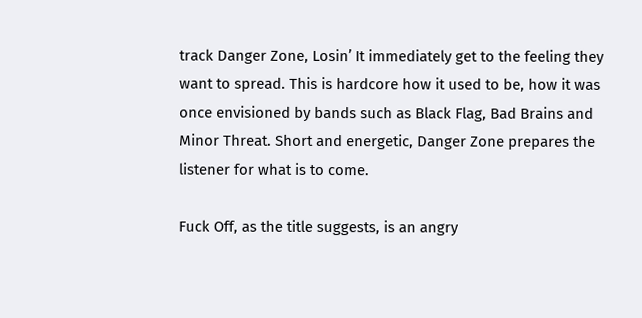track Danger Zone, Losin’ It immediately get to the feeling they want to spread. This is hardcore how it used to be, how it was once envisioned by bands such as Black Flag, Bad Brains and Minor Threat. Short and energetic, Danger Zone prepares the listener for what is to come.

Fuck Off, as the title suggests, is an angry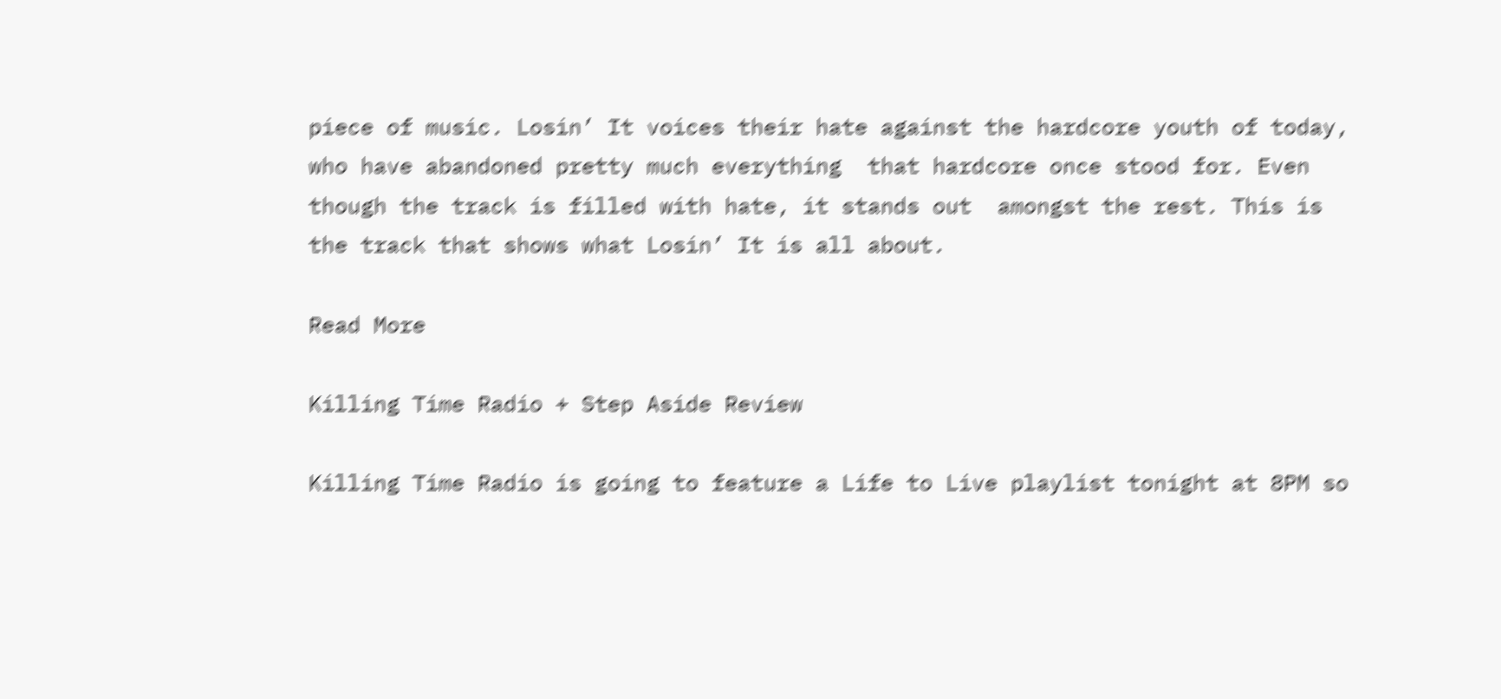piece of music. Losin’ It voices their hate against the hardcore youth of today, who have abandoned pretty much everything  that hardcore once stood for. Even though the track is filled with hate, it stands out  amongst the rest. This is the track that shows what Losin’ It is all about.

Read More

Killing Time Radio + Step Aside Review

Killing Time Radio is going to feature a Life to Live playlist tonight at 8PM so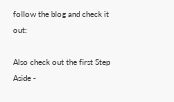follow the blog and check it out:

Also check out the first Step Aside -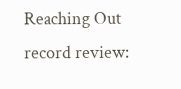Reaching Out record review: